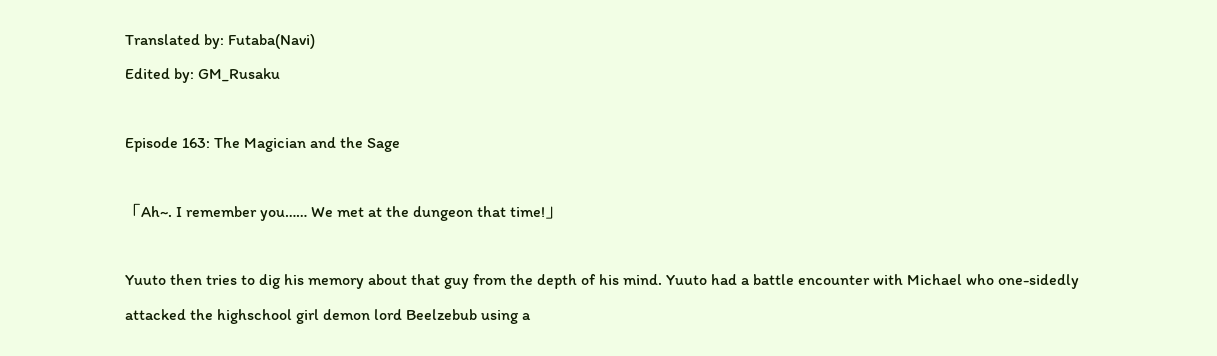Translated by: Futaba(Navi)
Edited by: GM_Rusaku

Episode 163: The Magician and the Sage

「Ah~. I remember you…… We met at the dungeon that time!」

Yuuto then tries to dig his memory about that guy from the depth of his mind. Yuuto had a battle encounter with Michael who one-sidedly attacked the highschool girl demon lord Beelzebub using a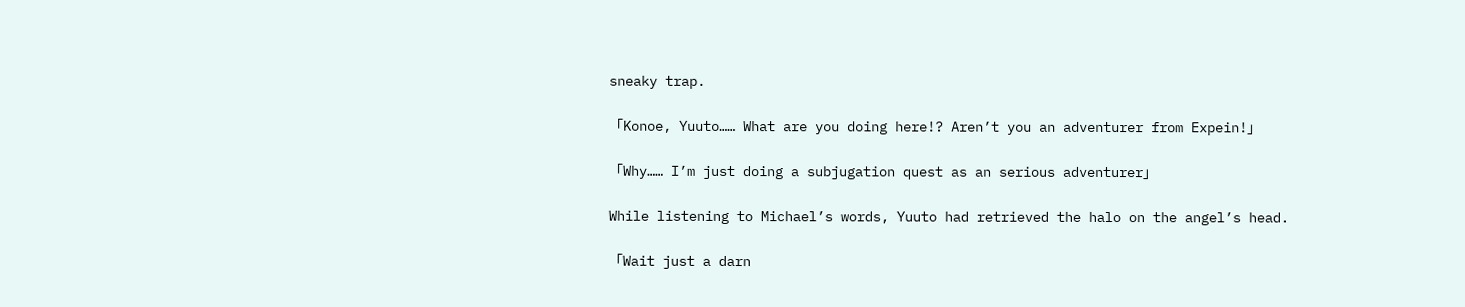sneaky trap.

「Konoe, Yuuto…… What are you doing here!? Aren’t you an adventurer from Expein!」

「Why…… I’m just doing a subjugation quest as an serious adventurer」

While listening to Michael’s words, Yuuto had retrieved the halo on the angel’s head.

「Wait just a darn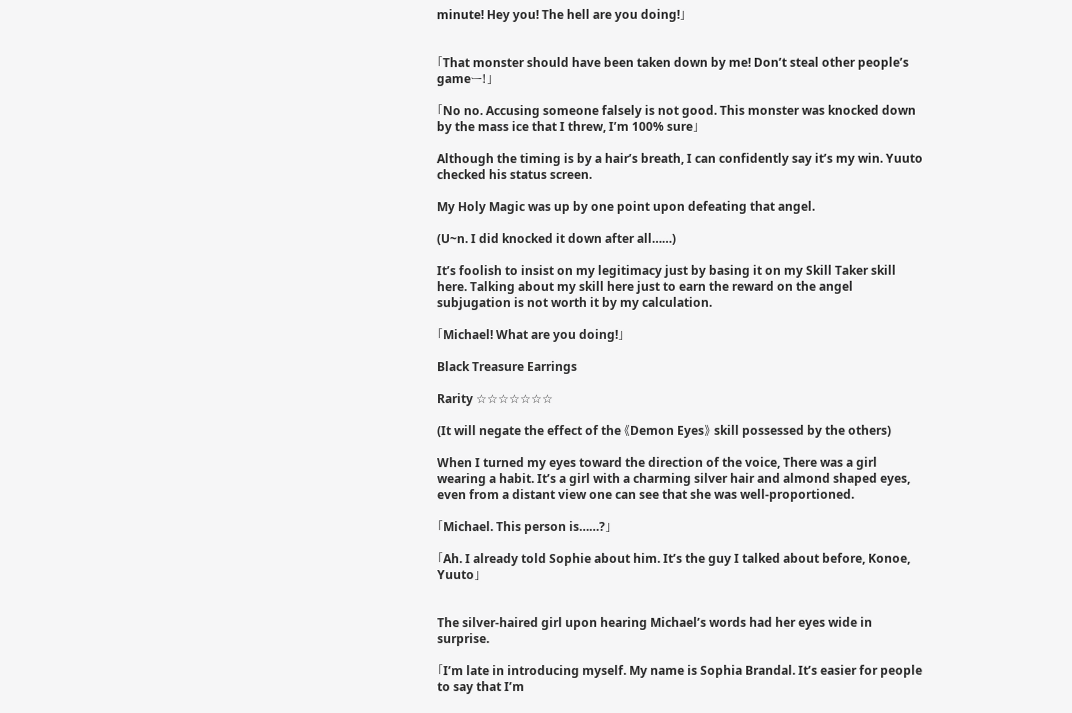minute! Hey you! The hell are you doing!」


「That monster should have been taken down by me! Don’t steal other people’s gameー!」

「No no. Accusing someone falsely is not good. This monster was knocked down by the mass ice that I threw, I’m 100% sure」

Although the timing is by a hair’s breath, I can confidently say it’s my win. Yuuto checked his status screen.

My Holy Magic was up by one point upon defeating that angel.

(U~n. I did knocked it down after all……)

It’s foolish to insist on my legitimacy just by basing it on my Skill Taker skill here. Talking about my skill here just to earn the reward on the angel subjugation is not worth it by my calculation.

「Michael! What are you doing!」

Black Treasure Earrings

Rarity ☆☆☆☆☆☆☆

(It will negate the effect of the 《Demon Eyes》 skill possessed by the others)

When I turned my eyes toward the direction of the voice, There was a girl wearing a habit. It’s a girl with a charming silver hair and almond shaped eyes, even from a distant view one can see that she was well-proportioned.

「Michael. This person is……?」

「Ah. I already told Sophie about him. It’s the guy I talked about before, Konoe, Yuuto」


The silver-haired girl upon hearing Michael’s words had her eyes wide in surprise.

「I’m late in introducing myself. My name is Sophia Brandal. It’s easier for people to say that I’m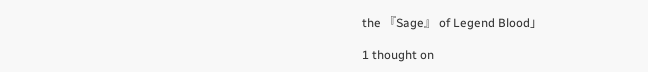the 『Sage』 of Legend Blood」

1 thought on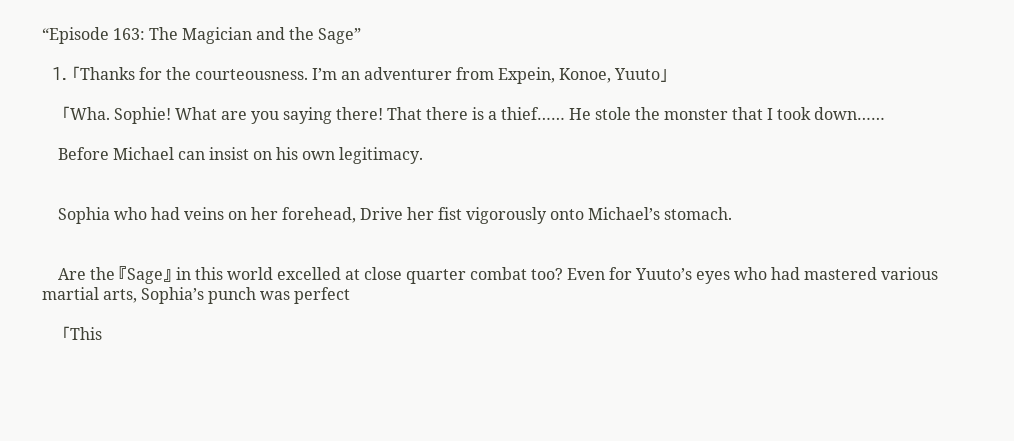“Episode 163: The Magician and the Sage”

  1. 「Thanks for the courteousness. I’m an adventurer from Expein, Konoe, Yuuto」

    「Wha. Sophie! What are you saying there! That there is a thief…… He stole the monster that I took down……

    Before Michael can insist on his own legitimacy.


    Sophia who had veins on her forehead, Drive her fist vigorously onto Michael’s stomach.


    Are the 『Sage』 in this world excelled at close quarter combat too? Even for Yuuto’s eyes who had mastered various martial arts, Sophia’s punch was perfect

    「This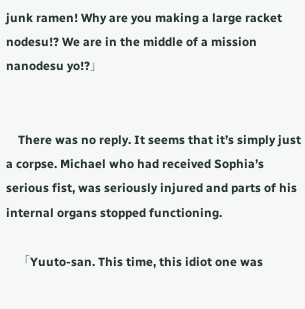junk ramen! Why are you making a large racket nodesu!? We are in the middle of a mission nanodesu yo!?」


    There was no reply. It seems that it’s simply just a corpse. Michael who had received Sophia’s serious fist, was seriously injured and parts of his internal organs stopped functioning.

    「Yuuto-san. This time, this idiot one was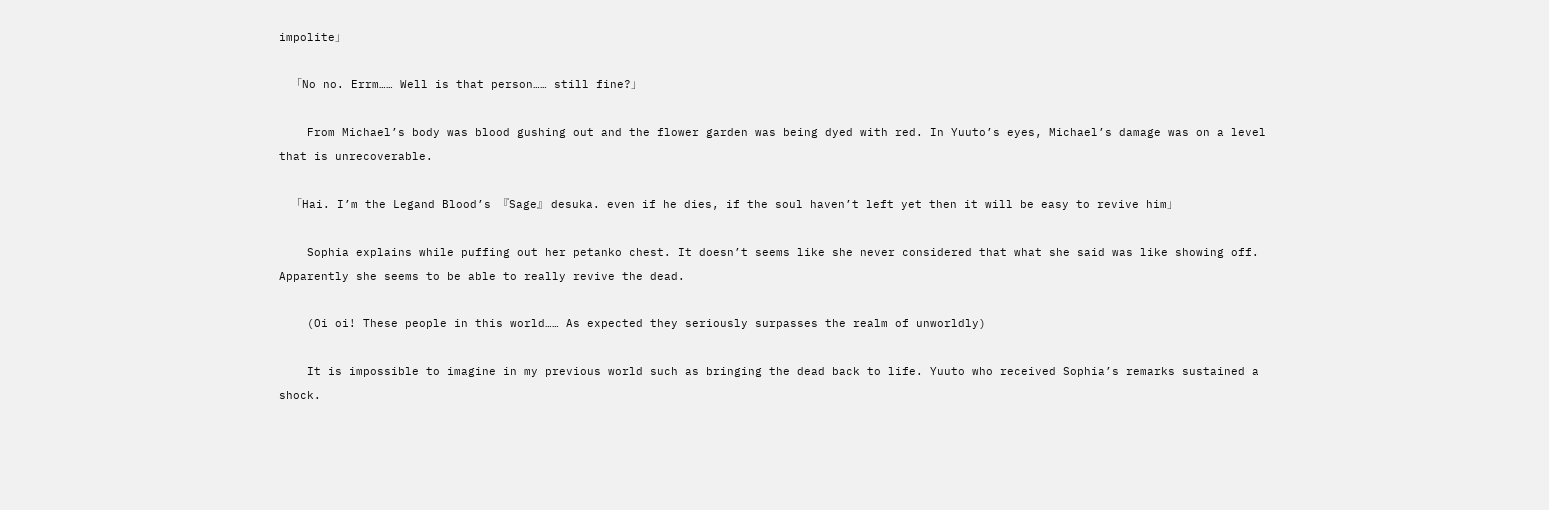impolite」

    「No no. Errm…… Well is that person…… still fine?」

    From Michael’s body was blood gushing out and the flower garden was being dyed with red. In Yuuto’s eyes, Michael’s damage was on a level that is unrecoverable.

    「Hai. I’m the Legand Blood’s 『Sage』 desuka. even if he dies, if the soul haven’t left yet then it will be easy to revive him」

    Sophia explains while puffing out her petanko chest. It doesn’t seems like she never considered that what she said was like showing off. Apparently she seems to be able to really revive the dead.

    (Oi oi! These people in this world…… As expected they seriously surpasses the realm of unworldly)

    It is impossible to imagine in my previous world such as bringing the dead back to life. Yuuto who received Sophia’s remarks sustained a shock.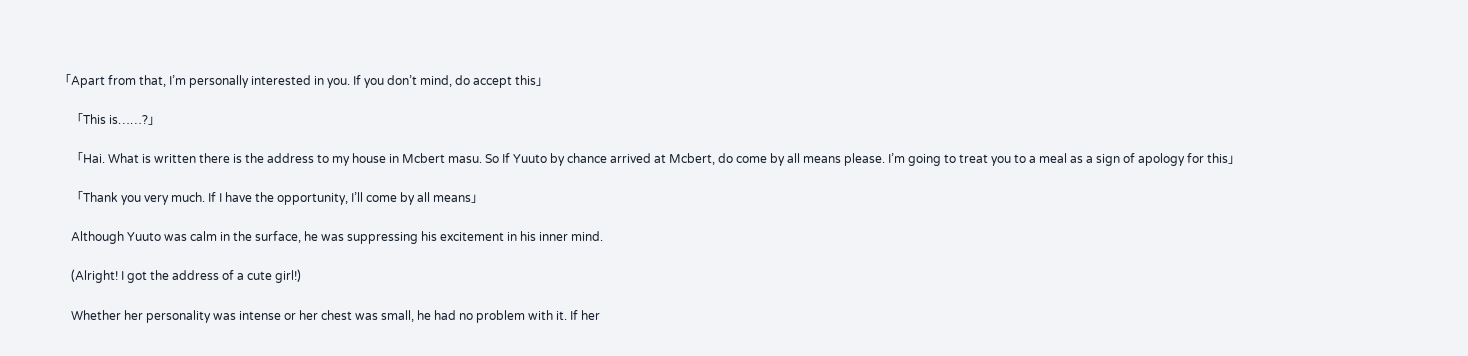「Apart from that, I’m personally interested in you. If you don’t mind, do accept this」

    「This is……?」

    「Hai. What is written there is the address to my house in Mcbert masu. So If Yuuto by chance arrived at Mcbert, do come by all means please. I’m going to treat you to a meal as a sign of apology for this」

    「Thank you very much. If I have the opportunity, I’ll come by all means」

    Although Yuuto was calm in the surface, he was suppressing his excitement in his inner mind.

    (Alright! I got the address of a cute girl!)

    Whether her personality was intense or her chest was small, he had no problem with it. If her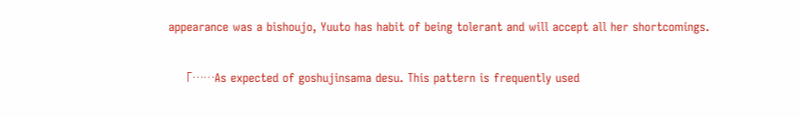appearance was a bishoujo, Yuuto has habit of being tolerant and will accept all her shortcomings.

    「……As expected of goshujinsama desu. This pattern is frequently used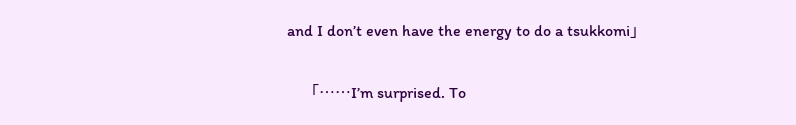and I don’t even have the energy to do a tsukkomi」

    「……I’m surprised. To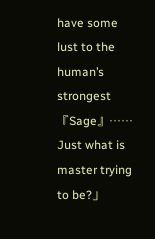have some lust to the human’s strongest 『Sage』…… Just what is master trying to be?」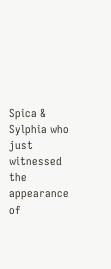Spica & Sylphia who just witnessed the appearance of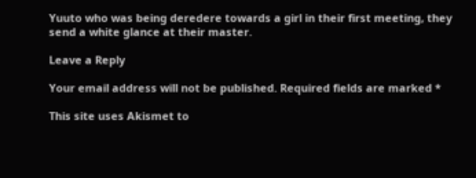Yuuto who was being deredere towards a girl in their first meeting, they send a white glance at their master.

Leave a Reply

Your email address will not be published. Required fields are marked *

This site uses Akismet to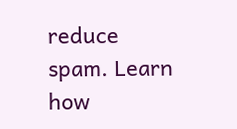reduce spam. Learn how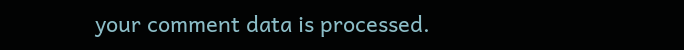your comment data is processed.